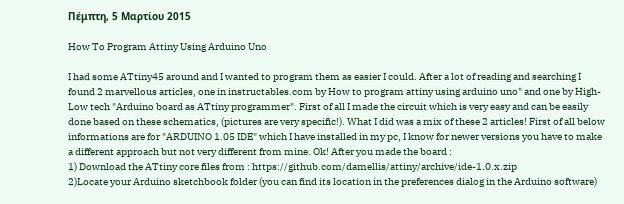Πέμπτη, 5 Μαρτίου 2015

How To Program Attiny Using Arduino Uno

I had some ATtiny45 around and I wanted to program them as easier I could. After a lot of reading and searching I found 2 marvellous articles, one in instructables.com by How to program attiny using arduino uno" and one by High-Low tech "Arduino board as ATtiny programmer". First of all I made the circuit which is very easy and can be easily done based on these schematics, (pictures are very specific!). What I did was a mix of these 2 articles! First of all below informations are for "ARDUINO 1.05 IDE" which I have installed in my pc, I know for newer versions you have to make a different approach but not very different from mine. Ok! After you made the board :
1) Download the ATtiny core files from : https://github.com/damellis/attiny/archive/ide-1.0.x.zip
2)Locate your Arduino sketchbook folder (you can find its location in the preferences dialog in the Arduino software)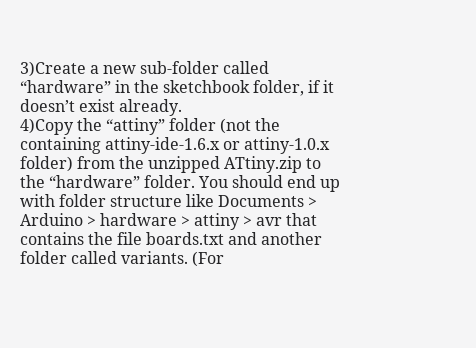3)Create a new sub-folder called “hardware” in the sketchbook folder, if it doesn’t exist already.
4)Copy the “attiny” folder (not the containing attiny-ide-1.6.x or attiny-1.0.x folder) from the unzipped ATtiny.zip to the “hardware” folder. You should end up with folder structure like Documents > Arduino > hardware > attiny > avr that contains the file boards.txt and another folder called variants. (For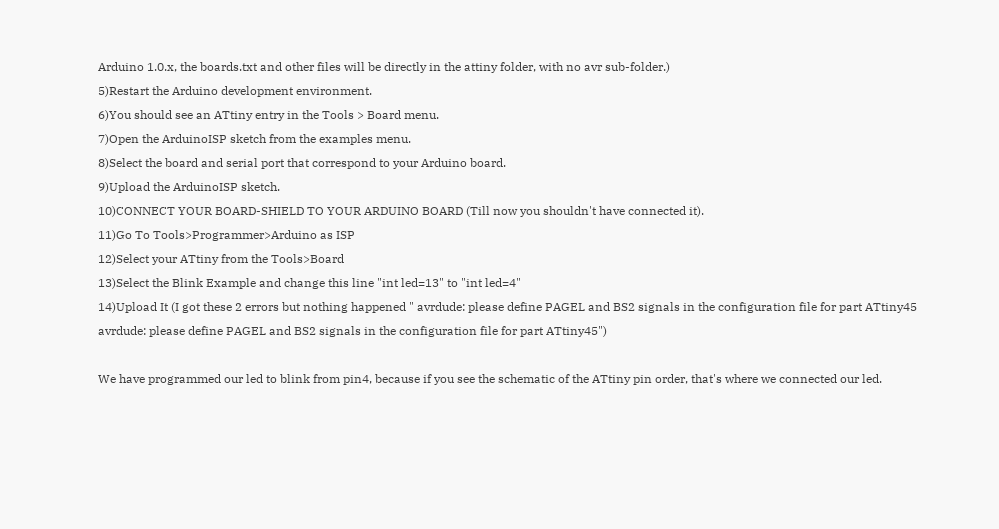Arduino 1.0.x, the boards.txt and other files will be directly in the attiny folder, with no avr sub-folder.)
5)Restart the Arduino development environment.
6)You should see an ATtiny entry in the Tools > Board menu.
7)Open the ArduinoISP sketch from the examples menu.
8)Select the board and serial port that correspond to your Arduino board.
9)Upload the ArduinoISP sketch.
10)CONNECT YOUR BOARD-SHIELD TO YOUR ARDUINO BOARD (Till now you shouldn't have connected it).
11)Go To Tools>Programmer>Arduino as ISP
12)Select your ATtiny from the Tools>Board
13)Select the Blink Example and change this line "int led=13" to "int led=4"
14)Upload It (I got these 2 errors but nothing happened " avrdude: please define PAGEL and BS2 signals in the configuration file for part ATtiny45
avrdude: please define PAGEL and BS2 signals in the configuration file for part ATtiny45")

We have programmed our led to blink from pin4, because if you see the schematic of the ATtiny pin order, that's where we connected our led.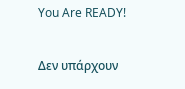You Are READY!

Δεν υπάρχουν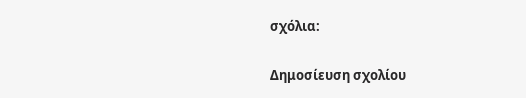σχόλια:

Δημοσίευση σχολίου